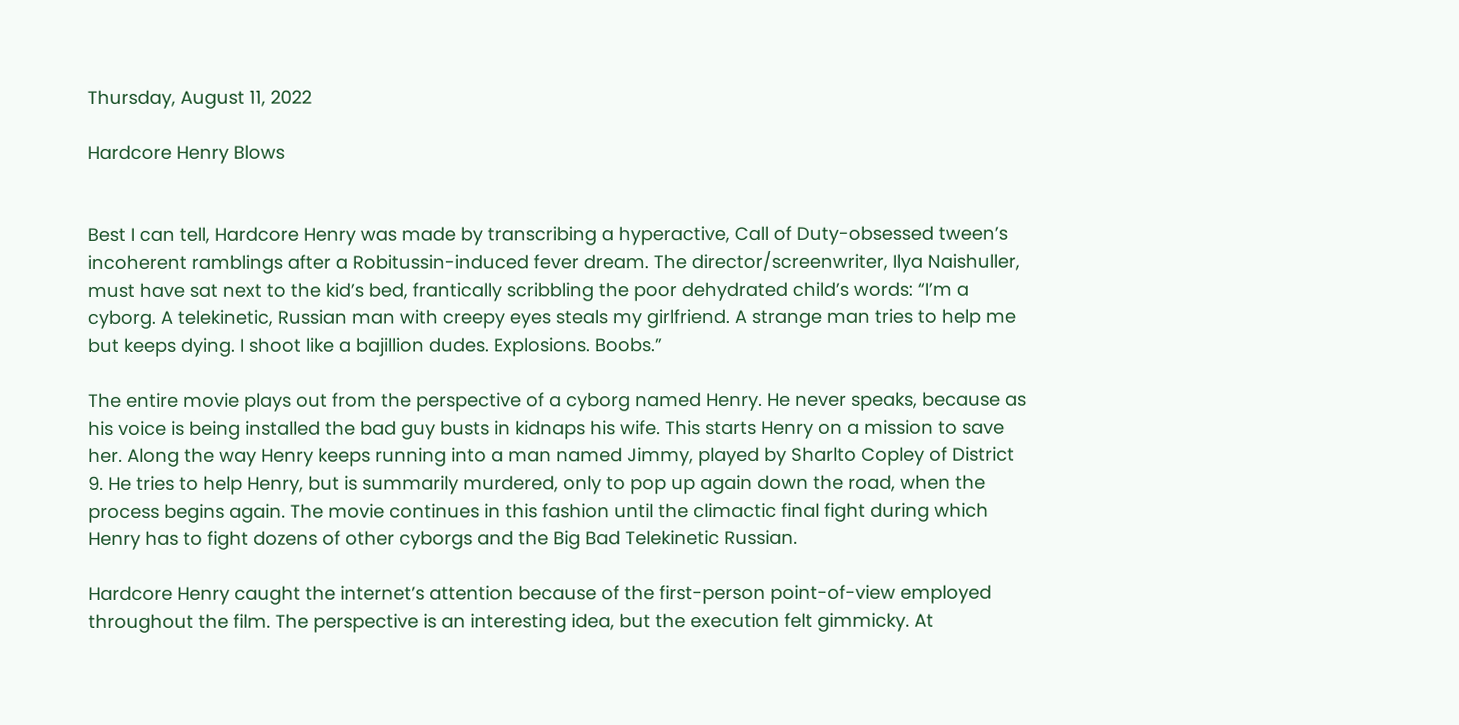Thursday, August 11, 2022

Hardcore Henry Blows


Best I can tell, Hardcore Henry was made by transcribing a hyperactive, Call of Duty-obsessed tween’s incoherent ramblings after a Robitussin-induced fever dream. The director/screenwriter, Ilya Naishuller, must have sat next to the kid’s bed, frantically scribbling the poor dehydrated child’s words: “I’m a cyborg. A telekinetic, Russian man with creepy eyes steals my girlfriend. A strange man tries to help me but keeps dying. I shoot like a bajillion dudes. Explosions. Boobs.”

The entire movie plays out from the perspective of a cyborg named Henry. He never speaks, because as his voice is being installed the bad guy busts in kidnaps his wife. This starts Henry on a mission to save her. Along the way Henry keeps running into a man named Jimmy, played by Sharlto Copley of District 9. He tries to help Henry, but is summarily murdered, only to pop up again down the road, when the process begins again. The movie continues in this fashion until the climactic final fight during which Henry has to fight dozens of other cyborgs and the Big Bad Telekinetic Russian.

Hardcore Henry caught the internet’s attention because of the first-person point-of-view employed throughout the film. The perspective is an interesting idea, but the execution felt gimmicky. At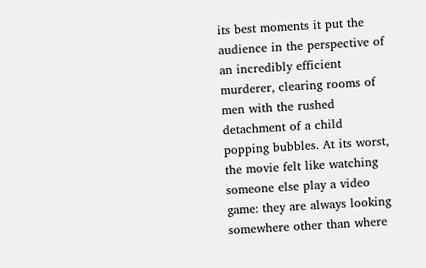its best moments it put the audience in the perspective of an incredibly efficient murderer, clearing rooms of men with the rushed detachment of a child popping bubbles. At its worst, the movie felt like watching someone else play a video game: they are always looking somewhere other than where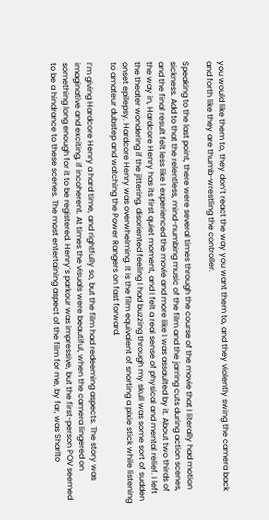you would like them to, they don’t react the way you want them to, and they violently swing the camera back and forth like they are thumb-wrestling the controller.

Speaking to the last point, there were several times through the course of the movie that I literally had motion sickness. Add to that the relentless, mind-numbing music of the film and the jarring cuts during action scenes, and the final result felt less like I experienced the movie and more like I was assaulted by it. About two thirds of the way in, Hardcore Henry has its first quiet moment, and I felt a real sense of physical and mental relief. I left the theater wondering if the jittering, disoriented feeling I had buzzing through my skull was some sort of sudden onset epilepsy. Hardcore Henry was overwhelming. It is the film equivalent of snorting a pixie stick while listening to amateur dubstep and watching the Power Rangers on fast forward.

I’m giving Hardcore Henry a hard time, and rightfully so, but the film had redeeming aspects. The story was imaginative and exciting, if incoherent. At times the visuals were beautiful, when the camera lingered on something long enough for it to be registered. Henry’s parkour was impressive, but the first-person POV seemed to be a hindrance to these scenes. The most entertaining aspect of the film for me, by far, was Sharlto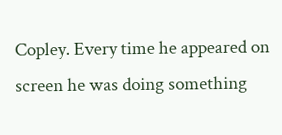Copley. Every time he appeared on screen he was doing something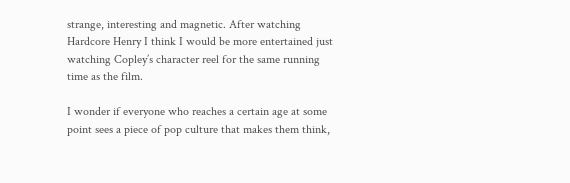strange, interesting and magnetic. After watching Hardcore Henry I think I would be more entertained just watching Copley’s character reel for the same running time as the film.

I wonder if everyone who reaches a certain age at some point sees a piece of pop culture that makes them think,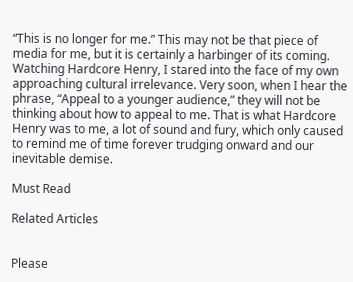“This is no longer for me.” This may not be that piece of media for me, but it is certainly a harbinger of its coming. Watching Hardcore Henry, I stared into the face of my own approaching cultural irrelevance. Very soon, when I hear the phrase, “Appeal to a younger audience,” they will not be thinking about how to appeal to me. That is what Hardcore Henry was to me, a lot of sound and fury, which only caused to remind me of time forever trudging onward and our inevitable demise.

Must Read

Related Articles


Please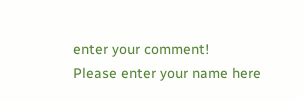enter your comment!
Please enter your name here